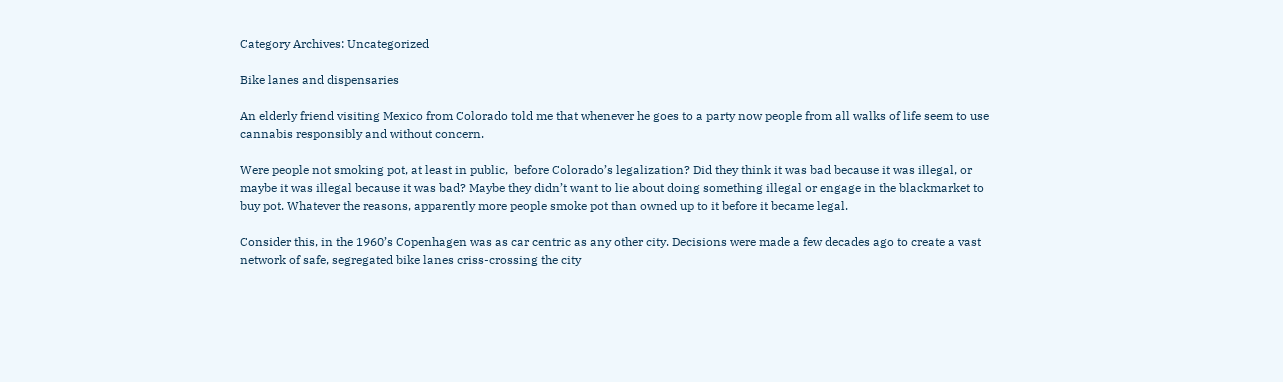Category Archives: Uncategorized

Bike lanes and dispensaries

An elderly friend visiting Mexico from Colorado told me that whenever he goes to a party now people from all walks of life seem to use cannabis responsibly and without concern.

Were people not smoking pot, at least in public,  before Colorado’s legalization? Did they think it was bad because it was illegal, or maybe it was illegal because it was bad? Maybe they didn’t want to lie about doing something illegal or engage in the blackmarket to buy pot. Whatever the reasons, apparently more people smoke pot than owned up to it before it became legal.

Consider this, in the 1960’s Copenhagen was as car centric as any other city. Decisions were made a few decades ago to create a vast network of safe, segregated bike lanes criss-crossing the city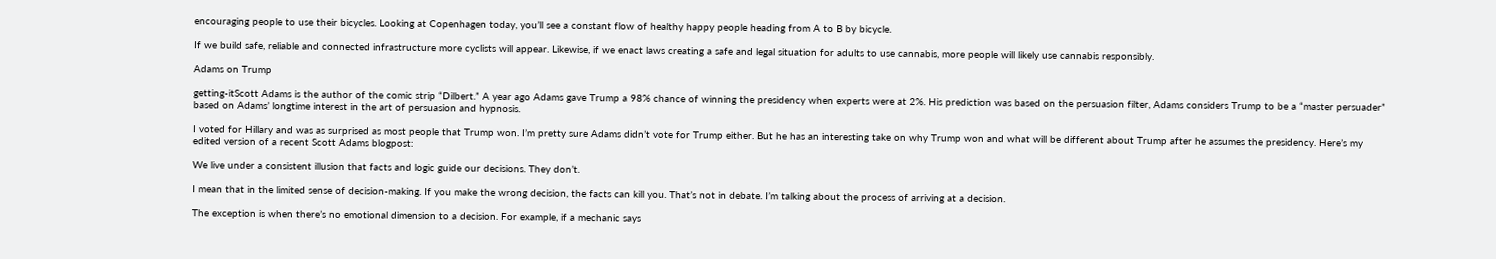encouraging people to use their bicycles. Looking at Copenhagen today, you’ll see a constant flow of healthy happy people heading from A to B by bicycle.

If we build safe, reliable and connected infrastructure more cyclists will appear. Likewise, if we enact laws creating a safe and legal situation for adults to use cannabis, more people will likely use cannabis responsibly.

Adams on Trump

getting-itScott Adams is the author of the comic strip “Dilbert.” A year ago Adams gave Trump a 98% chance of winning the presidency when experts were at 2%. His prediction was based on the persuasion filter, Adams considers Trump to be a “master persuader” based on Adams’ longtime interest in the art of persuasion and hypnosis.

I voted for Hillary and was as surprised as most people that Trump won. I’m pretty sure Adams didn’t vote for Trump either. But he has an interesting take on why Trump won and what will be different about Trump after he assumes the presidency. Here’s my edited version of a recent Scott Adams blogpost:

We live under a consistent illusion that facts and logic guide our decisions. They don’t.

I mean that in the limited sense of decision-making. If you make the wrong decision, the facts can kill you. That’s not in debate. I’m talking about the process of arriving at a decision.

The exception is when there’s no emotional dimension to a decision. For example, if a mechanic says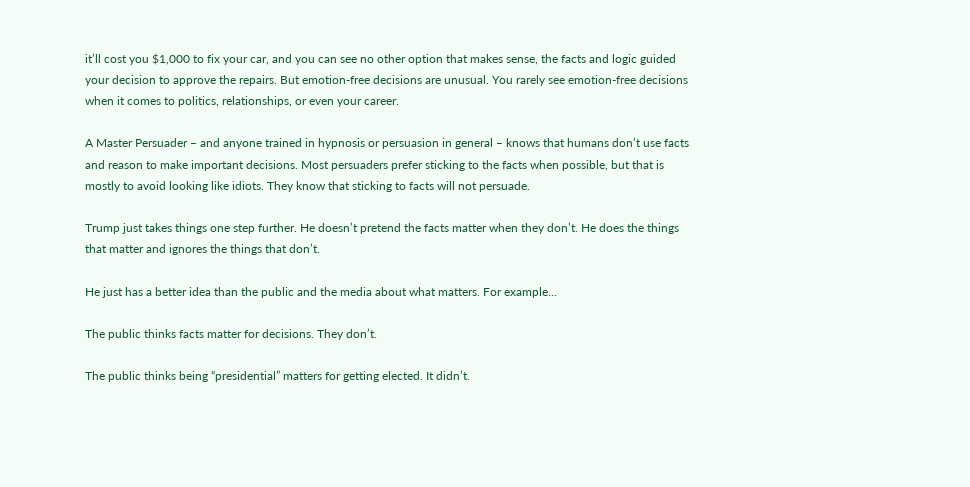it’ll cost you $1,000 to fix your car, and you can see no other option that makes sense, the facts and logic guided your decision to approve the repairs. But emotion-free decisions are unusual. You rarely see emotion-free decisions when it comes to politics, relationships, or even your career.

A Master Persuader – and anyone trained in hypnosis or persuasion in general – knows that humans don’t use facts and reason to make important decisions. Most persuaders prefer sticking to the facts when possible, but that is mostly to avoid looking like idiots. They know that sticking to facts will not persuade.

Trump just takes things one step further. He doesn’t pretend the facts matter when they don’t. He does the things that matter and ignores the things that don’t.

He just has a better idea than the public and the media about what matters. For example…

The public thinks facts matter for decisions. They don’t.

The public thinks being “presidential” matters for getting elected. It didn’t.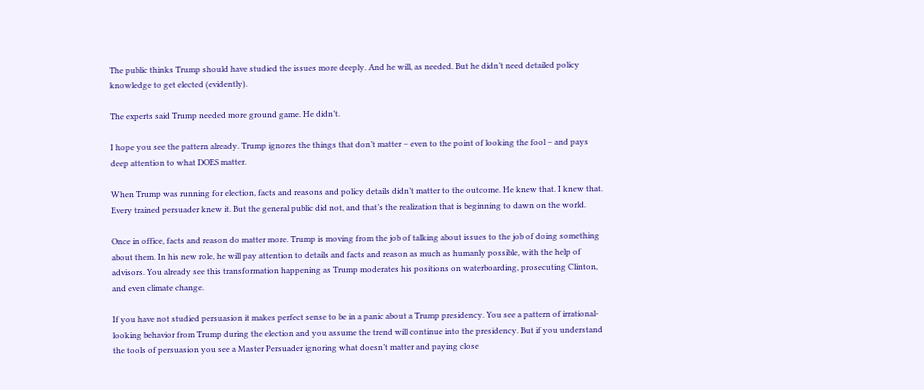The public thinks Trump should have studied the issues more deeply. And he will, as needed. But he didn’t need detailed policy knowledge to get elected (evidently).

The experts said Trump needed more ground game. He didn’t.

I hope you see the pattern already. Trump ignores the things that don’t matter – even to the point of looking the fool – and pays deep attention to what DOES matter.

When Trump was running for election, facts and reasons and policy details didn’t matter to the outcome. He knew that. I knew that. Every trained persuader knew it. But the general public did not, and that’s the realization that is beginning to dawn on the world.

Once in office, facts and reason do matter more. Trump is moving from the job of talking about issues to the job of doing something about them. In his new role, he will pay attention to details and facts and reason as much as humanly possible, with the help of advisors. You already see this transformation happening as Trump moderates his positions on waterboarding, prosecuting Clinton, and even climate change.

If you have not studied persuasion it makes perfect sense to be in a panic about a Trump presidency. You see a pattern of irrational-looking behavior from Trump during the election and you assume the trend will continue into the presidency. But if you understand the tools of persuasion you see a Master Persuader ignoring what doesn’t matter and paying close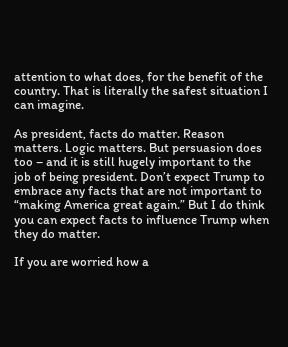attention to what does, for the benefit of the country. That is literally the safest situation I can imagine.

As president, facts do matter. Reason matters. Logic matters. But persuasion does too – and it is still hugely important to the job of being president. Don’t expect Trump to embrace any facts that are not important to “making America great again.” But I do think you can expect facts to influence Trump when they do matter.

If you are worried how a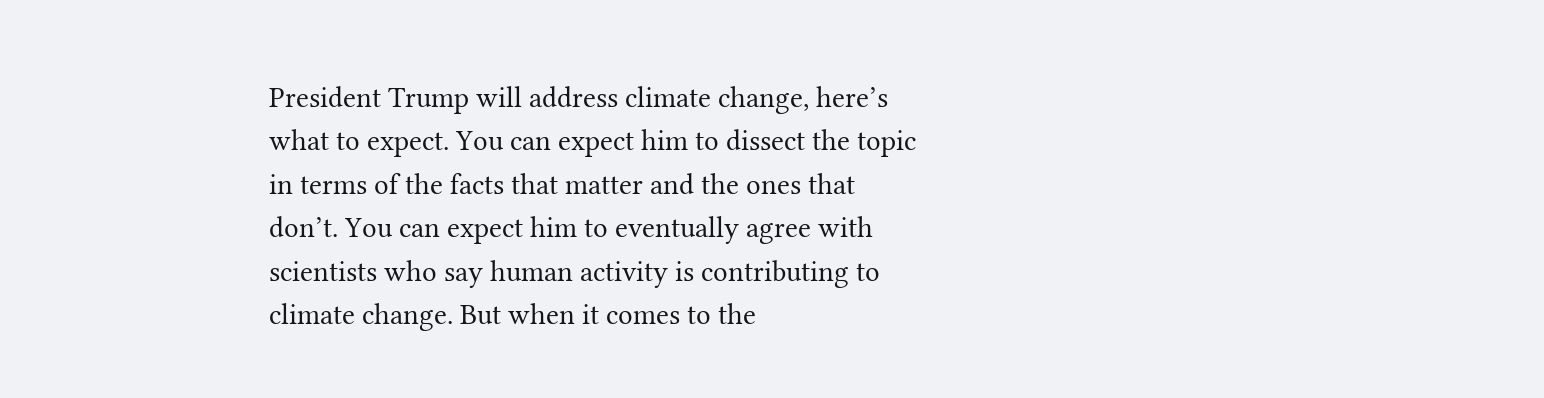President Trump will address climate change, here’s what to expect. You can expect him to dissect the topic in terms of the facts that matter and the ones that don’t. You can expect him to eventually agree with scientists who say human activity is contributing to climate change. But when it comes to the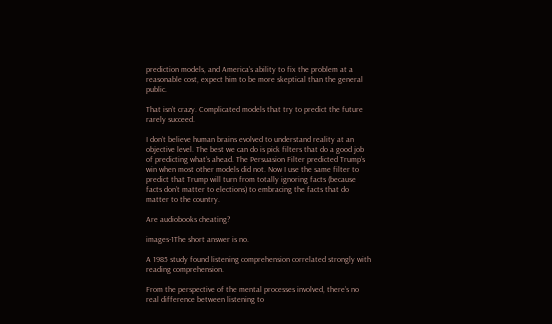prediction models, and America’s ability to fix the problem at a reasonable cost, expect him to be more skeptical than the general public.

That isn’t crazy. Complicated models that try to predict the future rarely succeed.

I don’t believe human brains evolved to understand reality at an objective level. The best we can do is pick filters that do a good job of predicting what’s ahead. The Persuasion Filter predicted Trump’s win when most other models did not. Now I use the same filter to predict that Trump will turn from totally ignoring facts (because facts don’t matter to elections) to embracing the facts that do matter to the country.

Are audiobooks cheating?

images-1The short answer is no.

A 1985 study found listening comprehension correlated strongly with reading comprehension.

From the perspective of the mental processes involved, there’s no real difference between listening to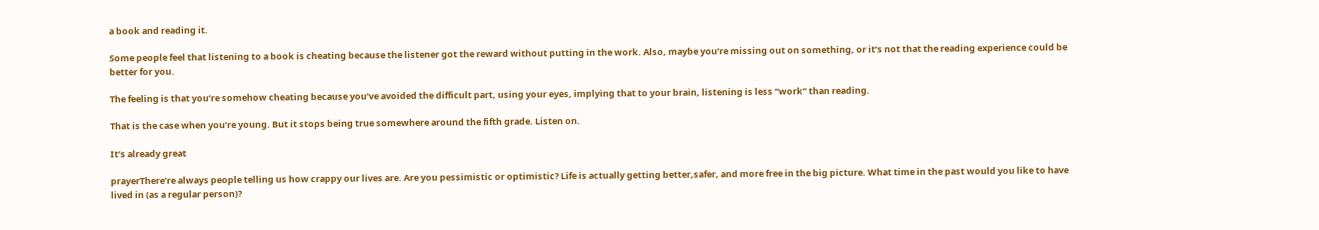a book and reading it.

Some people feel that listening to a book is cheating because the listener got the reward without putting in the work. Also, maybe you’re missing out on something, or it’s not that the reading experience could be better for you.

The feeling is that you’re somehow cheating because you’ve avoided the difficult part, using your eyes, implying that to your brain, listening is less “work” than reading.

That is the case when you’re young. But it stops being true somewhere around the fifth grade. Listen on.

It’s already great

prayerThere’re always people telling us how crappy our lives are. Are you pessimistic or optimistic? Life is actually getting better,safer, and more free in the big picture. What time in the past would you like to have lived in (as a regular person)?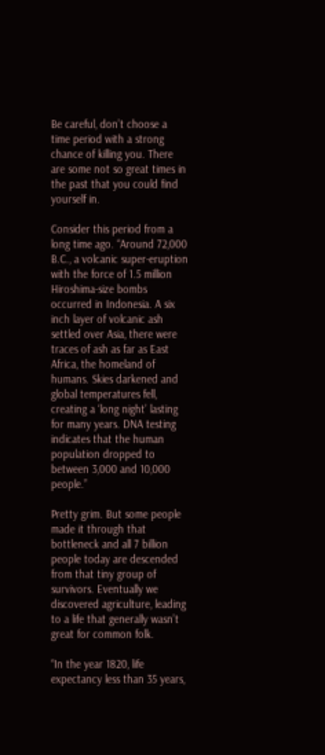Be careful, don’t choose a time period with a strong chance of killing you. There are some not so great times in the past that you could find yourself in.

Consider this period from a long time ago. “Around 72,000 B.C., a volcanic super-eruption with the force of 1.5 million Hiroshima-size bombs occurred in Indonesia. A six inch layer of volcanic ash settled over Asia, there were traces of ash as far as East Africa, the homeland of humans. Skies darkened and global temperatures fell, creating a ‘long night’ lasting for many years. DNA testing indicates that the human population dropped to between 3,000 and 10,000 people.”

Pretty grim. But some people made it through that bottleneck and all 7 billion people today are descended from that tiny group of survivors. Eventually we discovered agriculture, leading to a life that generally wasn’t great for common folk.

“In the year 1820, life expectancy less than 35 years,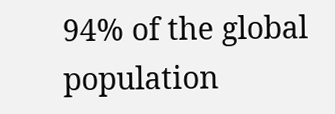94% of the global population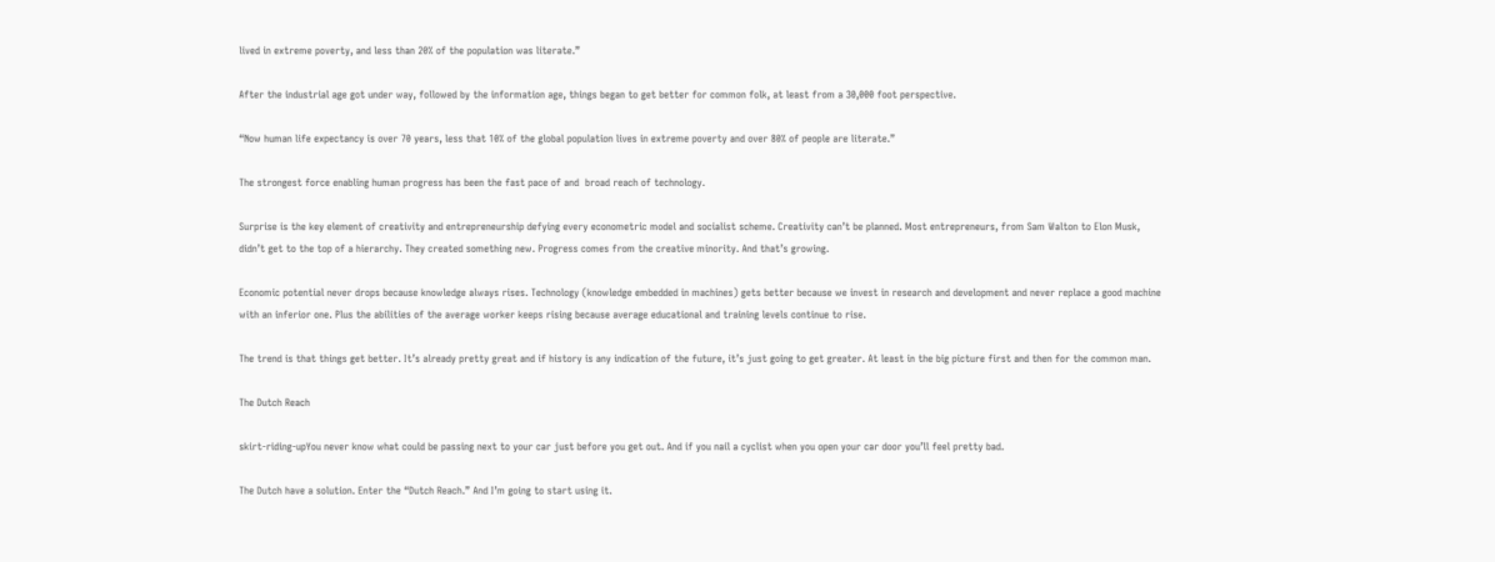lived in extreme poverty, and less than 20% of the population was literate.”

After the industrial age got under way, followed by the information age, things began to get better for common folk, at least from a 30,000 foot perspective.

“Now human life expectancy is over 70 years, less that 10% of the global population lives in extreme poverty and over 80% of people are literate.”

The strongest force enabling human progress has been the fast pace of and  broad reach of technology.

Surprise is the key element of creativity and entrepreneurship defying every econometric model and socialist scheme. Creativity can’t be planned. Most entrepreneurs, from Sam Walton to Elon Musk, didn’t get to the top of a hierarchy. They created something new. Progress comes from the creative minority. And that’s growing.

Economic potential never drops because knowledge always rises. Technology (knowledge embedded in machines) gets better because we invest in research and development and never replace a good machine with an inferior one. Plus the abilities of the average worker keeps rising because average educational and training levels continue to rise.

The trend is that things get better. It’s already pretty great and if history is any indication of the future, it’s just going to get greater. At least in the big picture first and then for the common man.

The Dutch Reach

skirt-riding-upYou never know what could be passing next to your car just before you get out. And if you nail a cyclist when you open your car door you’ll feel pretty bad.

The Dutch have a solution. Enter the “Dutch Reach.” And I’m going to start using it.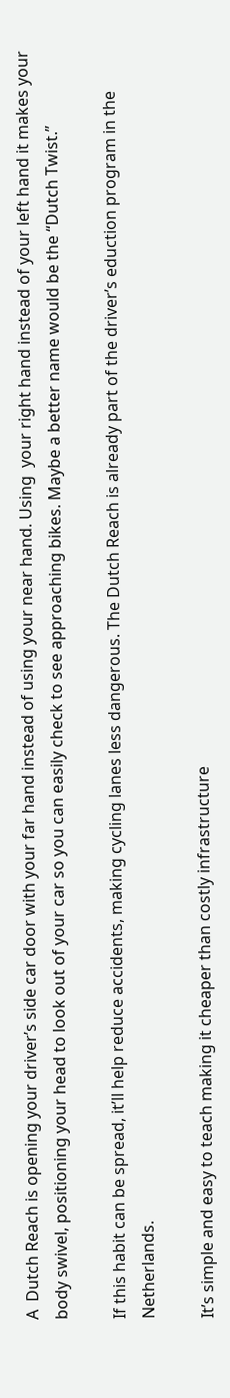A  Dutch Reach is opening your driver’s side car door with your far hand instead of using your near hand. Using  your right hand instead of your left hand it makes your body swivel, positioning your head to look out of your car so you can easily check to see approaching bikes. Maybe a better name would be the “Dutch Twist.”

If this habit can be spread, it’ll help reduce accidents, making cycling lanes less dangerous. The Dutch Reach is already part of the driver’s eduction program in the Netherlands.

It’s simple and easy to teach making it cheaper than costly infrastructure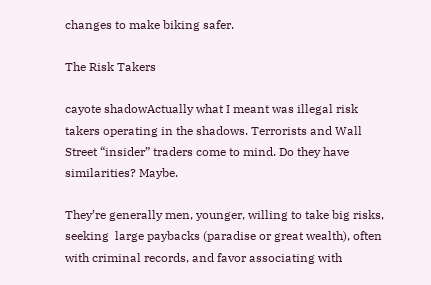changes to make biking safer.

The Risk Takers

cayote shadowActually what I meant was illegal risk takers operating in the shadows. Terrorists and Wall Street “insider” traders come to mind. Do they have similarities? Maybe.

They’re generally men, younger, willing to take big risks, seeking  large paybacks (paradise or great wealth), often with criminal records, and favor associating with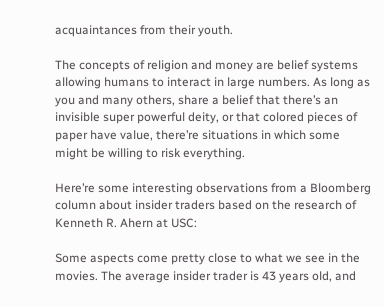acquaintances from their youth.

The concepts of religion and money are belief systems allowing humans to interact in large numbers. As long as you and many others, share a belief that there’s an invisible super powerful deity, or that colored pieces of paper have value, there’re situations in which some might be willing to risk everything.

Here’re some interesting observations from a Bloomberg column about insider traders based on the research of Kenneth R. Ahern at USC:

Some aspects come pretty close to what we see in the movies. The average insider trader is 43 years old, and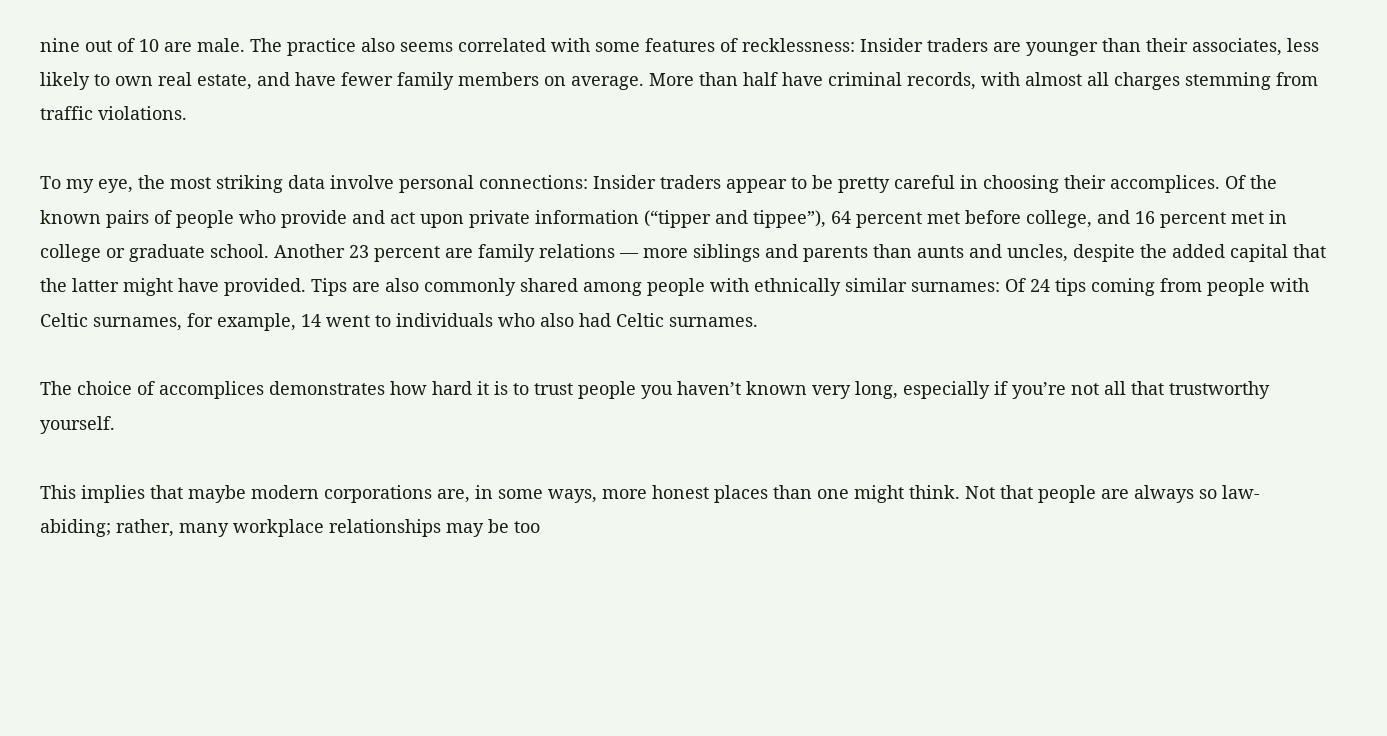nine out of 10 are male. The practice also seems correlated with some features of recklessness: Insider traders are younger than their associates, less likely to own real estate, and have fewer family members on average. More than half have criminal records, with almost all charges stemming from traffic violations.

To my eye, the most striking data involve personal connections: Insider traders appear to be pretty careful in choosing their accomplices. Of the known pairs of people who provide and act upon private information (“tipper and tippee”), 64 percent met before college, and 16 percent met in college or graduate school. Another 23 percent are family relations — more siblings and parents than aunts and uncles, despite the added capital that the latter might have provided. Tips are also commonly shared among people with ethnically similar surnames: Of 24 tips coming from people with Celtic surnames, for example, 14 went to individuals who also had Celtic surnames.

The choice of accomplices demonstrates how hard it is to trust people you haven’t known very long, especially if you’re not all that trustworthy yourself.

This implies that maybe modern corporations are, in some ways, more honest places than one might think. Not that people are always so law-abiding; rather, many workplace relationships may be too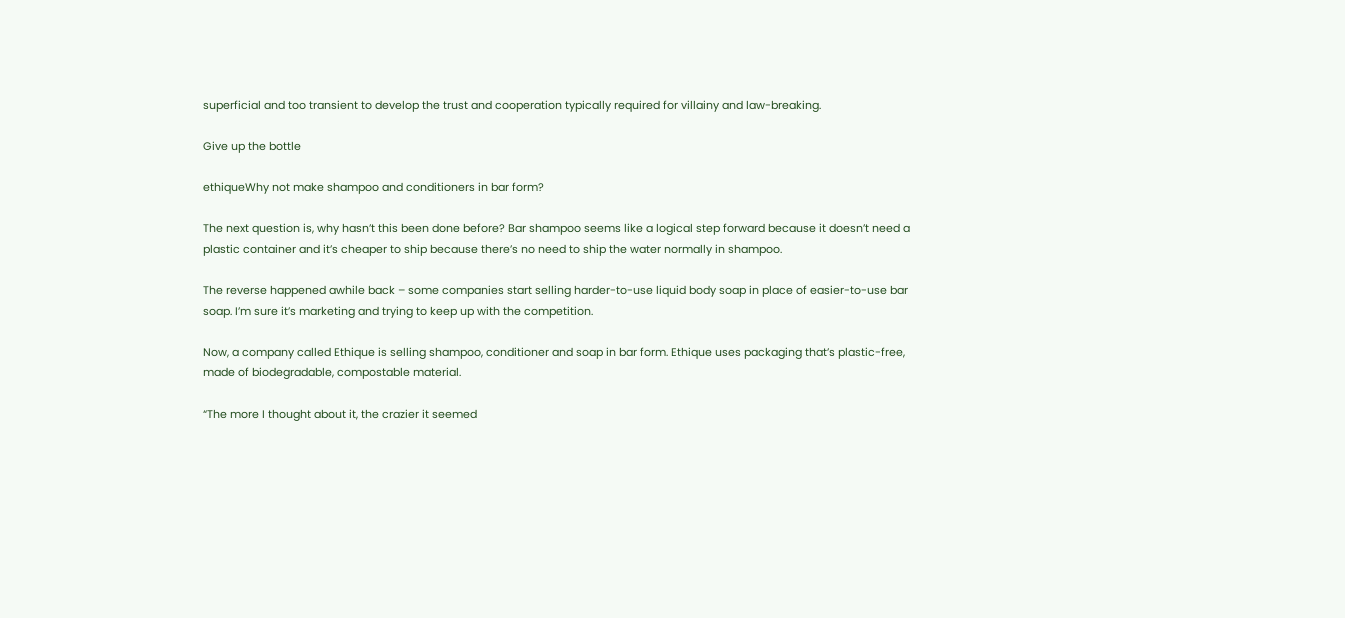superficial and too transient to develop the trust and cooperation typically required for villainy and law-breaking.

Give up the bottle

ethiqueWhy not make shampoo and conditioners in bar form?

The next question is, why hasn’t this been done before? Bar shampoo seems like a logical step forward because it doesn’t need a plastic container and it’s cheaper to ship because there’s no need to ship the water normally in shampoo.

The reverse happened awhile back – some companies start selling harder-to-use liquid body soap in place of easier-to-use bar soap. I’m sure it’s marketing and trying to keep up with the competition.

Now, a company called Ethique is selling shampoo, conditioner and soap in bar form. Ethique uses packaging that’s plastic-free, made of biodegradable, compostable material.

“The more I thought about it, the crazier it seemed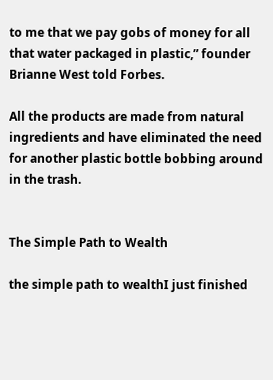to me that we pay gobs of money for all that water packaged in plastic,” founder Brianne West told Forbes.

All the products are made from natural ingredients and have eliminated the need for another plastic bottle bobbing around in the trash.


The Simple Path to Wealth

the simple path to wealthI just finished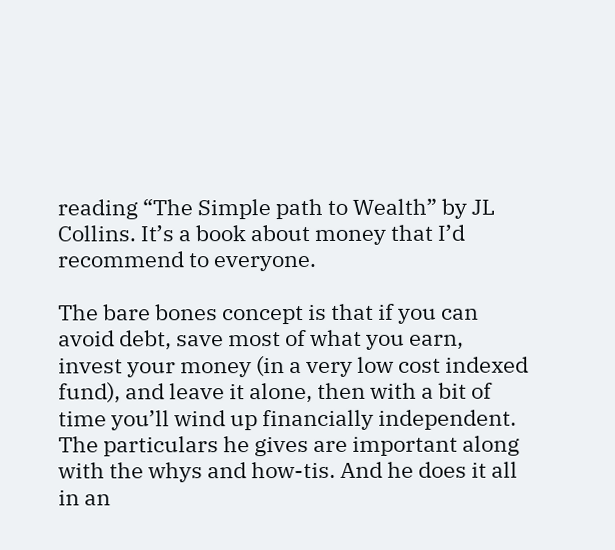reading “The Simple path to Wealth” by JL Collins. It’s a book about money that I’d recommend to everyone.

The bare bones concept is that if you can avoid debt, save most of what you earn, invest your money (in a very low cost indexed fund), and leave it alone, then with a bit of time you’ll wind up financially independent. The particulars he gives are important along with the whys and how-tis. And he does it all in an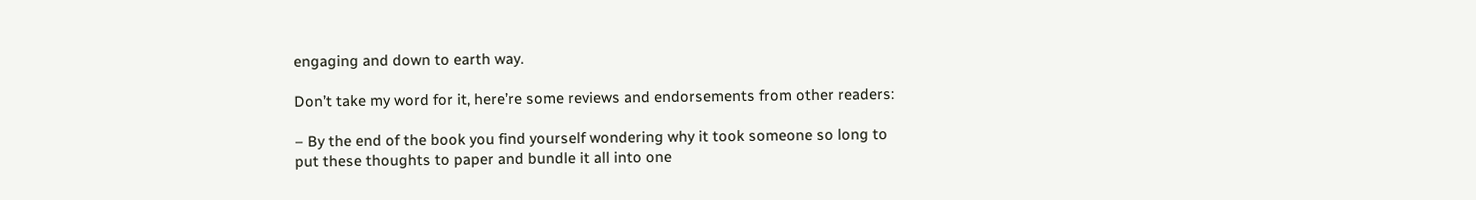engaging and down to earth way.

Don’t take my word for it, here’re some reviews and endorsements from other readers:

– By the end of the book you find yourself wondering why it took someone so long to put these thoughts to paper and bundle it all into one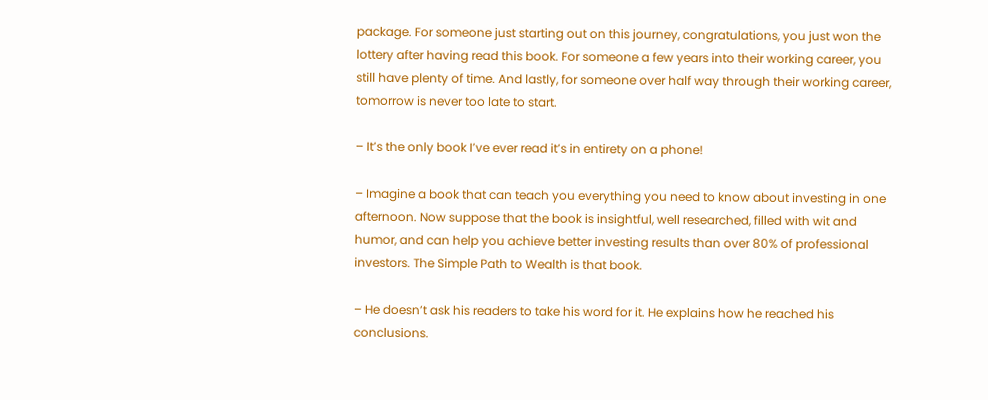package. For someone just starting out on this journey, congratulations, you just won the lottery after having read this book. For someone a few years into their working career, you still have plenty of time. And lastly, for someone over half way through their working career, tomorrow is never too late to start.

– It’s the only book I’ve ever read it’s in entirety on a phone!

– Imagine a book that can teach you everything you need to know about investing in one afternoon. Now suppose that the book is insightful, well researched, filled with wit and humor, and can help you achieve better investing results than over 80% of professional investors. The Simple Path to Wealth is that book.

– He doesn’t ask his readers to take his word for it. He explains how he reached his conclusions.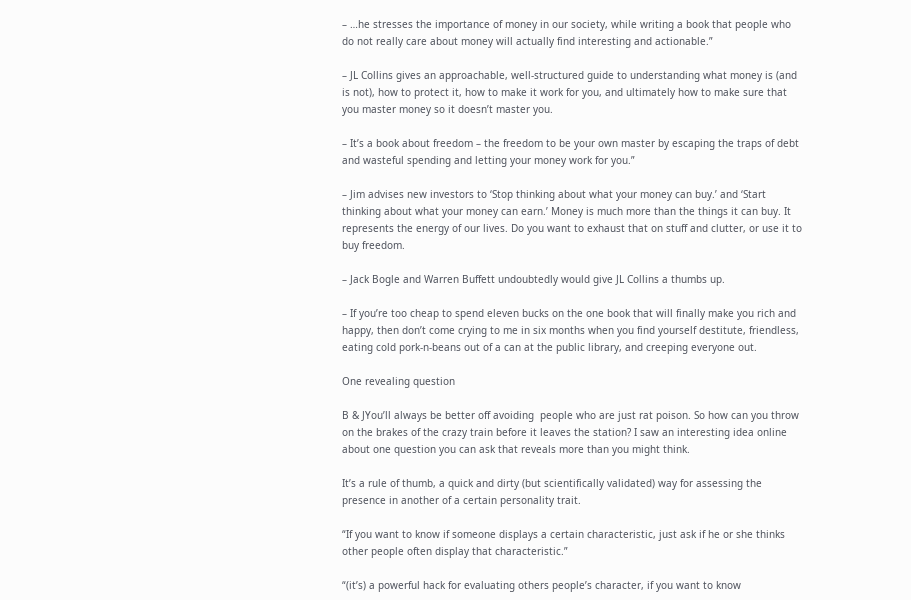– …he stresses the importance of money in our society, while writing a book that people who do not really care about money will actually find interesting and actionable.”

– JL Collins gives an approachable, well-structured guide to understanding what money is (and is not), how to protect it, how to make it work for you, and ultimately how to make sure that you master money so it doesn’t master you.

– It’s a book about freedom – the freedom to be your own master by escaping the traps of debt and wasteful spending and letting your money work for you.”

– Jim advises new investors to ‘Stop thinking about what your money can buy.’ and ‘Start thinking about what your money can earn.’ Money is much more than the things it can buy. It represents the energy of our lives. Do you want to exhaust that on stuff and clutter, or use it to buy freedom.

– Jack Bogle and Warren Buffett undoubtedly would give JL Collins a thumbs up.

– If you’re too cheap to spend eleven bucks on the one book that will finally make you rich and happy, then don’t come crying to me in six months when you find yourself destitute, friendless, eating cold pork-n-beans out of a can at the public library, and creeping everyone out.

One revealing question

B & JYou’ll always be better off avoiding  people who are just rat poison. So how can you throw on the brakes of the crazy train before it leaves the station? I saw an interesting idea online about one question you can ask that reveals more than you might think.

It’s a rule of thumb, a quick and dirty (but scientifically validated) way for assessing the presence in another of a certain personality trait.

“If you want to know if someone displays a certain characteristic, just ask if he or she thinks other people often display that characteristic.”

“(it’s) a powerful hack for evaluating others people’s character, if you want to know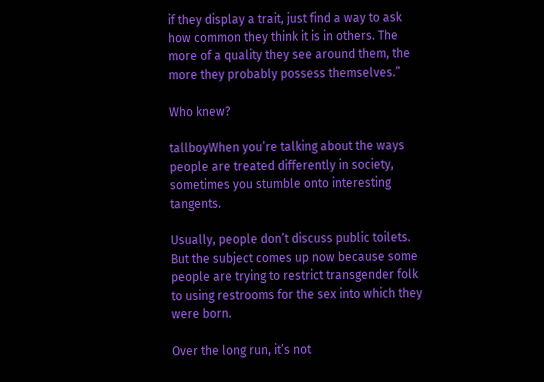if they display a trait, just find a way to ask how common they think it is in others. The more of a quality they see around them, the more they probably possess themselves.”

Who knew?

tallboyWhen you’re talking about the ways people are treated differently in society, sometimes you stumble onto interesting tangents.

Usually, people don’t discuss public toilets. But the subject comes up now because some people are trying to restrict transgender folk to using restrooms for the sex into which they were born.

Over the long run, it’s not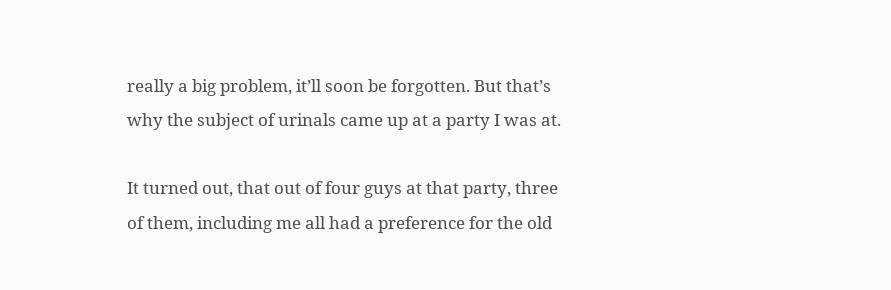really a big problem, it’ll soon be forgotten. But that’s why the subject of urinals came up at a party I was at.

It turned out, that out of four guys at that party, three of them, including me all had a preference for the old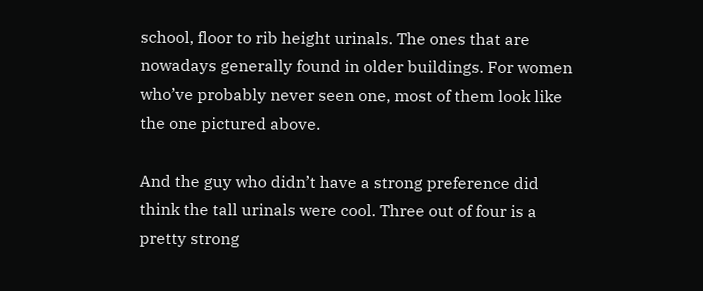school, floor to rib height urinals. The ones that are nowadays generally found in older buildings. For women who’ve probably never seen one, most of them look like the one pictured above.

And the guy who didn’t have a strong preference did think the tall urinals were cool. Three out of four is a pretty strong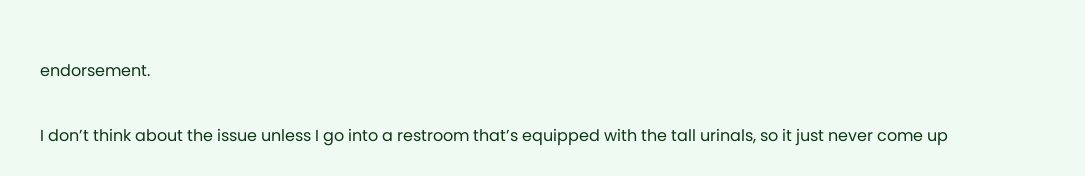endorsement.

I don’t think about the issue unless I go into a restroom that’s equipped with the tall urinals, so it just never come up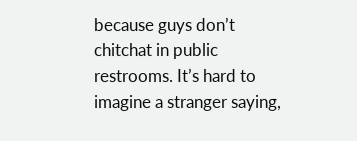because guys don’t chitchat in public restrooms. It’s hard to imagine a stranger saying,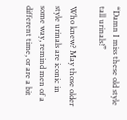“Damn I miss these old style tall urinals!”

Who knew? May those older style urinals are iconic in some way, remind men of a different time, or are a bit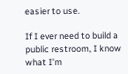easier to use.

If I ever need to build a public restroom, I know what I’m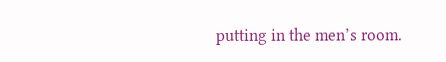putting in the men’s room.